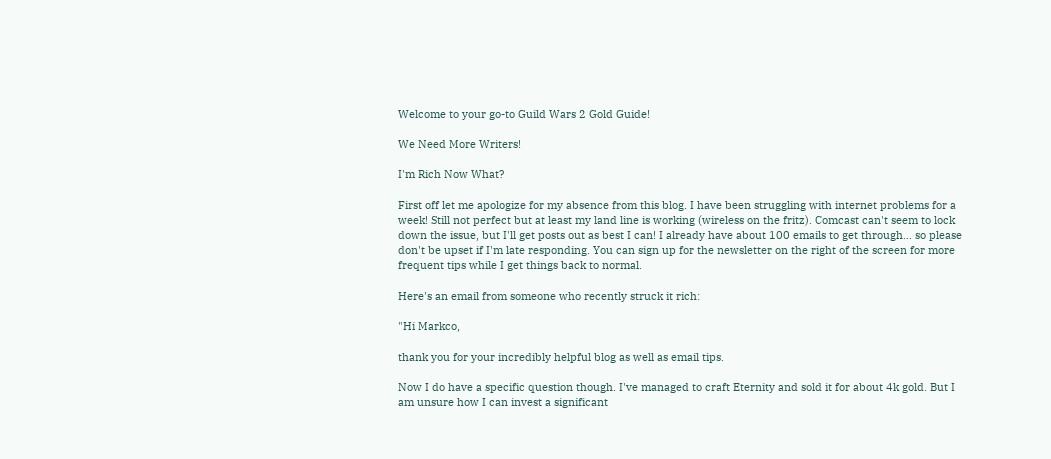Welcome to your go-to Guild Wars 2 Gold Guide!

We Need More Writers!

I'm Rich Now What?

First off let me apologize for my absence from this blog. I have been struggling with internet problems for a week! Still not perfect but at least my land line is working (wireless on the fritz). Comcast can't seem to lock down the issue, but I'll get posts out as best I can! I already have about 100 emails to get through... so please don't be upset if I'm late responding. You can sign up for the newsletter on the right of the screen for more frequent tips while I get things back to normal.

Here's an email from someone who recently struck it rich:

"Hi Markco,

thank you for your incredibly helpful blog as well as email tips.

Now I do have a specific question though. I've managed to craft Eternity and sold it for about 4k gold. But I am unsure how I can invest a significant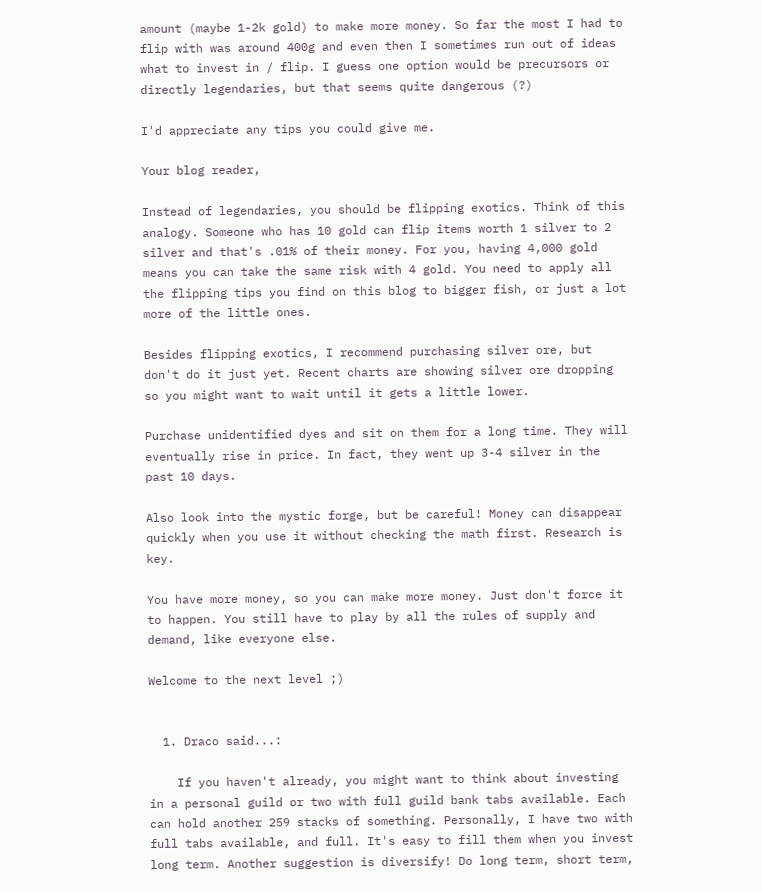amount (maybe 1-2k gold) to make more money. So far the most I had to flip with was around 400g and even then I sometimes run out of ideas what to invest in / flip. I guess one option would be precursors or directly legendaries, but that seems quite dangerous (?)

I'd appreciate any tips you could give me.

Your blog reader,

Instead of legendaries, you should be flipping exotics. Think of this analogy. Someone who has 10 gold can flip items worth 1 silver to 2 silver and that's .01% of their money. For you, having 4,000 gold means you can take the same risk with 4 gold. You need to apply all the flipping tips you find on this blog to bigger fish, or just a lot more of the little ones.

Besides flipping exotics, I recommend purchasing silver ore, but don't do it just yet. Recent charts are showing silver ore dropping so you might want to wait until it gets a little lower.

Purchase unidentified dyes and sit on them for a long time. They will eventually rise in price. In fact, they went up 3-4 silver in the past 10 days.

Also look into the mystic forge, but be careful! Money can disappear quickly when you use it without checking the math first. Research is key.

You have more money, so you can make more money. Just don't force it to happen. You still have to play by all the rules of supply and demand, like everyone else.

Welcome to the next level ;)


  1. Draco said...:

    If you haven't already, you might want to think about investing in a personal guild or two with full guild bank tabs available. Each can hold another 259 stacks of something. Personally, I have two with full tabs available, and full. It's easy to fill them when you invest long term. Another suggestion is diversify! Do long term, short term,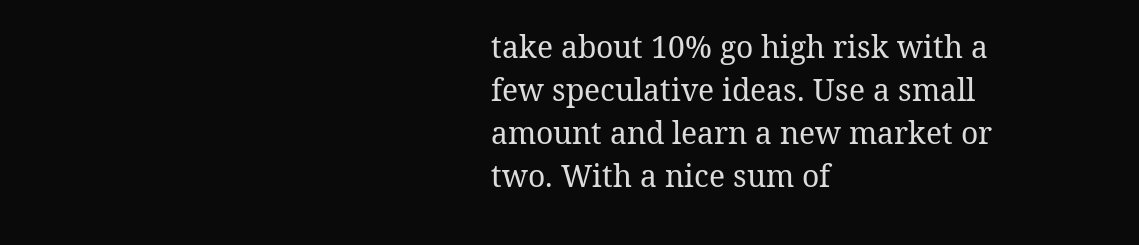take about 10% go high risk with a few speculative ideas. Use a small amount and learn a new market or two. With a nice sum of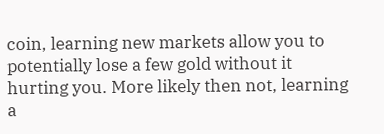coin, learning new markets allow you to potentially lose a few gold without it hurting you. More likely then not, learning a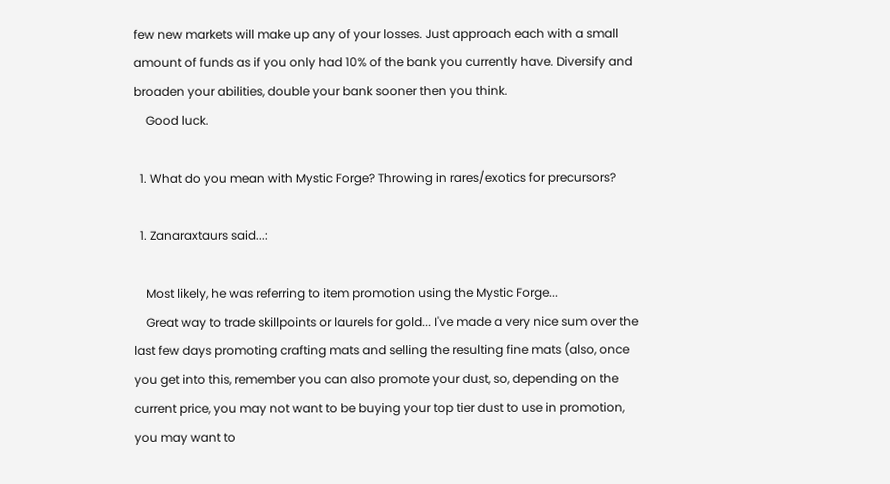few new markets will make up any of your losses. Just approach each with a small amount of funds as if you only had 10% of the bank you currently have. Diversify and broaden your abilities, double your bank sooner then you think.
    Good luck.

  1. What do you mean with Mystic Forge? Throwing in rares/exotics for precursors?

  1. Zanaraxtaurs said...:

    Most likely, he was referring to item promotion using the Mystic Forge...
    Great way to trade skillpoints or laurels for gold... I've made a very nice sum over the last few days promoting crafting mats and selling the resulting fine mats (also, once you get into this, remember you can also promote your dust, so, depending on the current price, you may not want to be buying your top tier dust to use in promotion, you may want to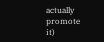actually promote it)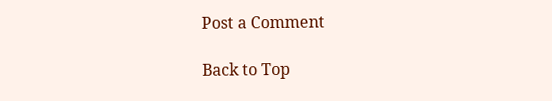Post a Comment

Back to Top